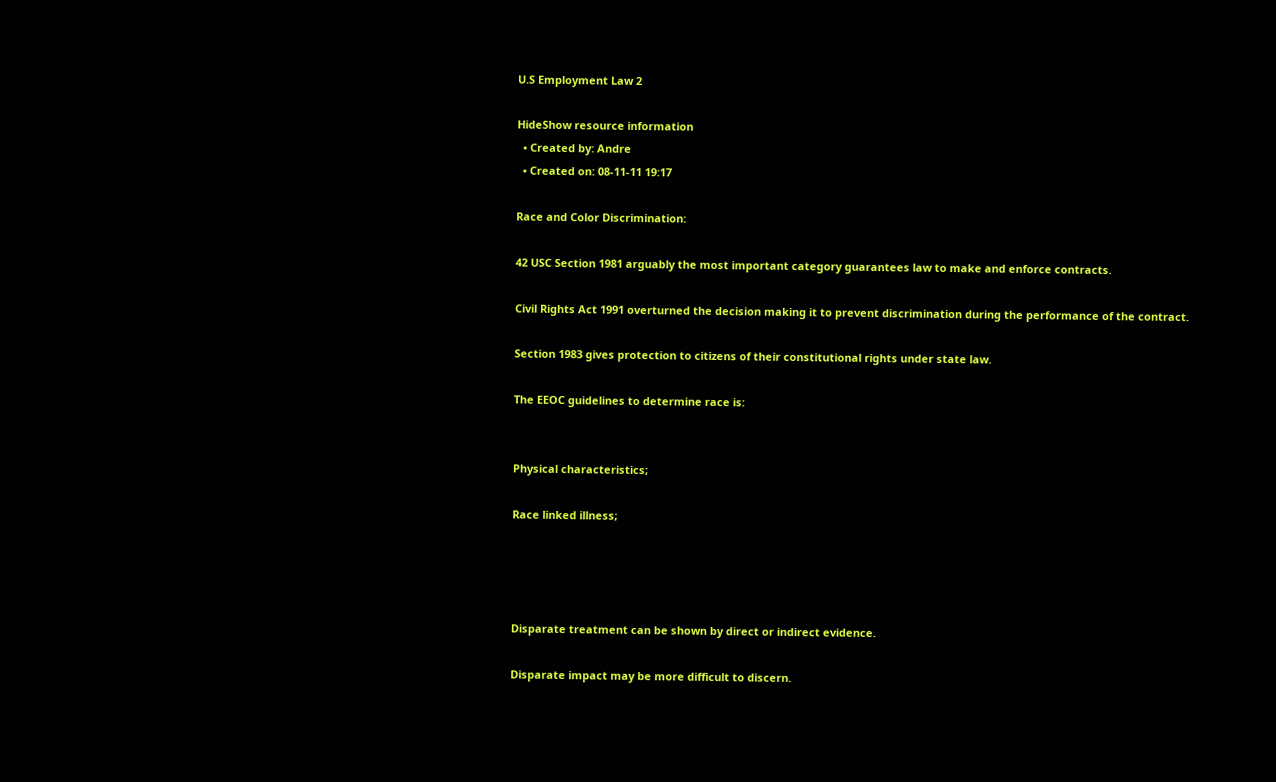U.S Employment Law 2

HideShow resource information
  • Created by: Andre
  • Created on: 08-11-11 19:17

Race and Color Discrimination:

42 USC Section 1981 arguably the most important category guarantees law to make and enforce contracts.

Civil Rights Act 1991 overturned the decision making it to prevent discrimination during the performance of the contract.

Section 1983 gives protection to citizens of their constitutional rights under state law.

The EEOC guidelines to determine race is:


Physical characteristics;

Race linked illness;




Disparate treatment can be shown by direct or indirect evidence.

Disparate impact may be more difficult to discern.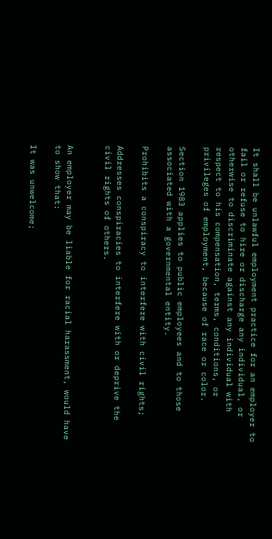It shall be unlawful employment practice for an employer to fail or refuse to hire or discharge any individual, or otherwise to discriminate against any individual with respect to his compensation, terms, conditions, or privileges of employment, because of race or color.

Section 1983 applies to public employees and to those associated with a governmental entity.

Prohibits a conspiracy to interfere with civil rights;

Addresses conspiracies to interfere with or deprive the civil rights of others.


An employer may be liable for racial harassment, would have to show that:

It was unwelcome;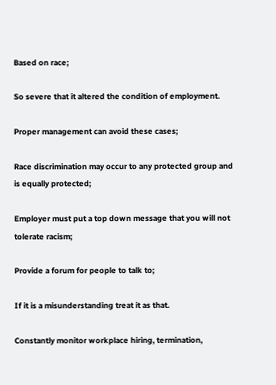Based on race;

So severe that it altered the condition of employment.

Proper management can avoid these cases;

Race discrimination may occur to any protected group and is equally protected;

Employer must put a top down message that you will not tolerate racism;

Provide a forum for people to talk to;

If it is a misunderstanding treat it as that.

Constantly monitor workplace hiring, termination,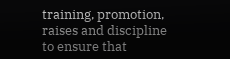training, promotion, raises and discipline to ensure that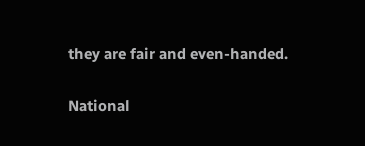they are fair and even-handed.

National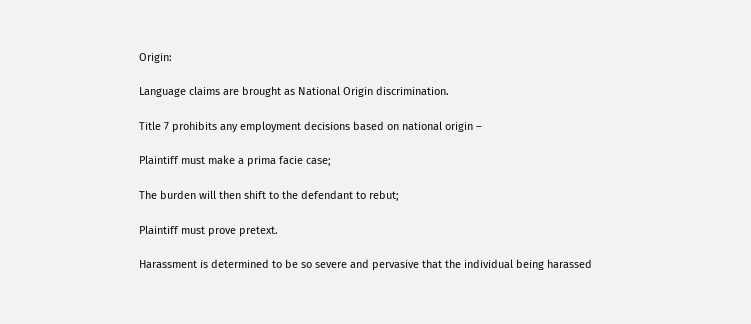Origin:

Language claims are brought as National Origin discrimination.

Title 7 prohibits any employment decisions based on national origin –

Plaintiff must make a prima facie case;

The burden will then shift to the defendant to rebut;

Plaintiff must prove pretext.

Harassment is determined to be so severe and pervasive that the individual being harassed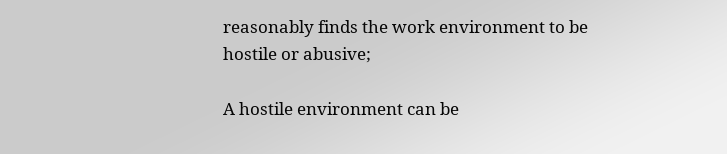reasonably finds the work environment to be hostile or abusive;

A hostile environment can be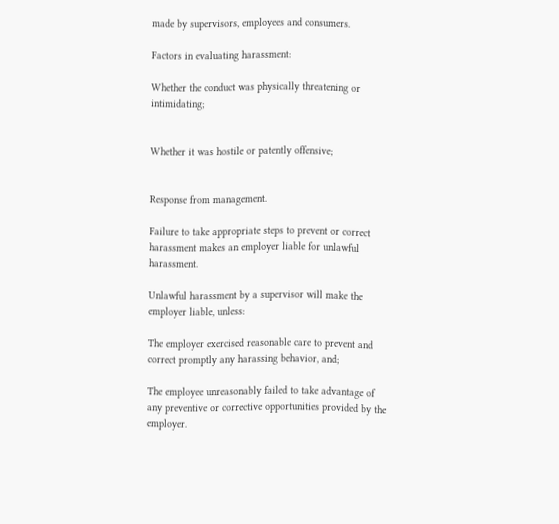made by supervisors, employees and consumers.

Factors in evaluating harassment:

Whether the conduct was physically threatening or intimidating;


Whether it was hostile or patently offensive;


Response from management.

Failure to take appropriate steps to prevent or correct harassment makes an employer liable for unlawful harassment.

Unlawful harassment by a supervisor will make the employer liable, unless:

The employer exercised reasonable care to prevent and correct promptly any harassing behavior, and;

The employee unreasonably failed to take advantage of any preventive or corrective opportunities provided by the employer.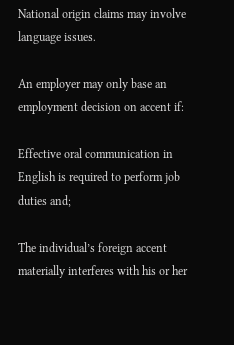National origin claims may involve language issues.

An employer may only base an employment decision on accent if:

Effective oral communication in English is required to perform job duties and;

The individual’s foreign accent materially interferes with his or her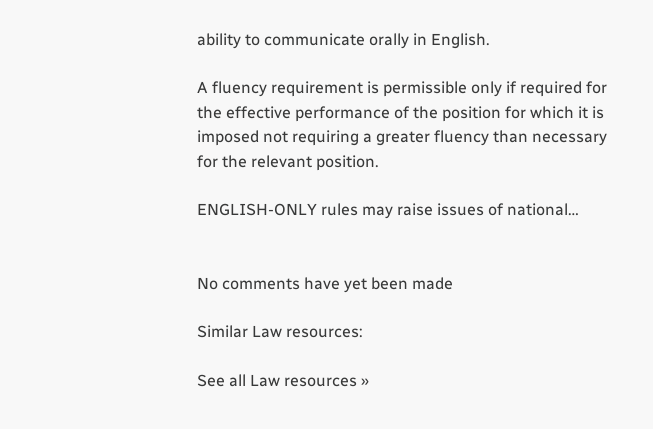ability to communicate orally in English.

A fluency requirement is permissible only if required for the effective performance of the position for which it is imposed not requiring a greater fluency than necessary for the relevant position.

ENGLISH-ONLY rules may raise issues of national…


No comments have yet been made

Similar Law resources:

See all Law resources »